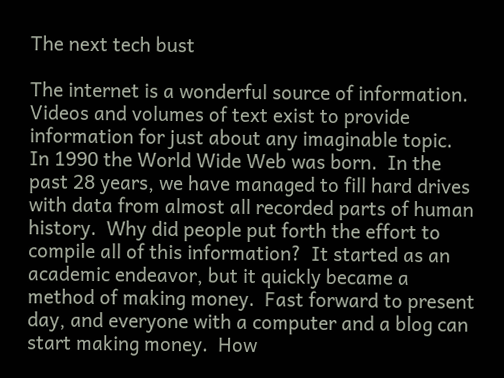The next tech bust

The internet is a wonderful source of information.  Videos and volumes of text exist to provide information for just about any imaginable topic.  In 1990 the World Wide Web was born.  In the past 28 years, we have managed to fill hard drives with data from almost all recorded parts of human history.  Why did people put forth the effort to compile all of this information?  It started as an academic endeavor, but it quickly became a method of making money.  Fast forward to present day, and everyone with a computer and a blog can start making money.  How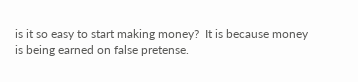is it so easy to start making money?  It is because money is being earned on false pretense.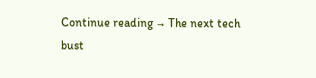Continue reading → The next tech bust